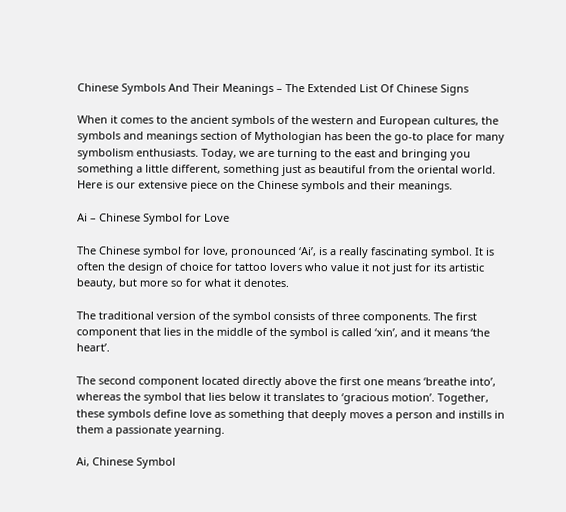Chinese Symbols And Their Meanings – The Extended List Of Chinese Signs

When it comes to the ancient symbols of the western and European cultures, the symbols and meanings section of Mythologian has been the go-to place for many symbolism enthusiasts. Today, we are turning to the east and bringing you something a little different, something just as beautiful from the oriental world. Here is our extensive piece on the Chinese symbols and their meanings.

Ai – Chinese Symbol for Love

The Chinese symbol for love, pronounced ‘Ai’, is a really fascinating symbol. It is often the design of choice for tattoo lovers who value it not just for its artistic beauty, but more so for what it denotes.

The traditional version of the symbol consists of three components. The first component that lies in the middle of the symbol is called ‘xin’, and it means ‘the heart’.

The second component located directly above the first one means ‘breathe into’, whereas the symbol that lies below it translates to ‘gracious motion’. Together, these symbols define love as something that deeply moves a person and instills in them a passionate yearning.

Ai, Chinese Symbol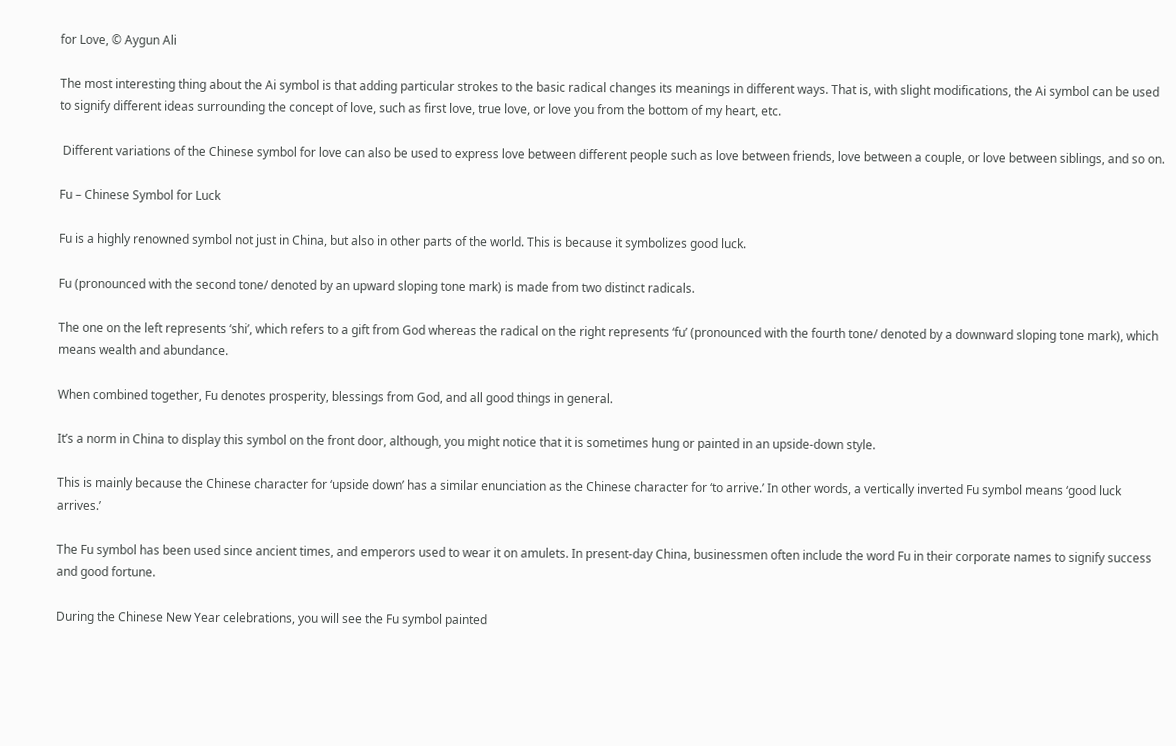for Love, © Aygun Ali

The most interesting thing about the Ai symbol is that adding particular strokes to the basic radical changes its meanings in different ways. That is, with slight modifications, the Ai symbol can be used to signify different ideas surrounding the concept of love, such as first love, true love, or love you from the bottom of my heart, etc.

 Different variations of the Chinese symbol for love can also be used to express love between different people such as love between friends, love between a couple, or love between siblings, and so on.

Fu – Chinese Symbol for Luck

Fu is a highly renowned symbol not just in China, but also in other parts of the world. This is because it symbolizes good luck.

Fu (pronounced with the second tone/ denoted by an upward sloping tone mark) is made from two distinct radicals.

The one on the left represents ‘shi’, which refers to a gift from God whereas the radical on the right represents ‘fu’ (pronounced with the fourth tone/ denoted by a downward sloping tone mark), which means wealth and abundance.

When combined together, Fu denotes prosperity, blessings from God, and all good things in general.

It’s a norm in China to display this symbol on the front door, although, you might notice that it is sometimes hung or painted in an upside-down style.

This is mainly because the Chinese character for ‘upside down’ has a similar enunciation as the Chinese character for ‘to arrive.’ In other words, a vertically inverted Fu symbol means ‘good luck arrives.’

The Fu symbol has been used since ancient times, and emperors used to wear it on amulets. In present-day China, businessmen often include the word Fu in their corporate names to signify success and good fortune.

During the Chinese New Year celebrations, you will see the Fu symbol painted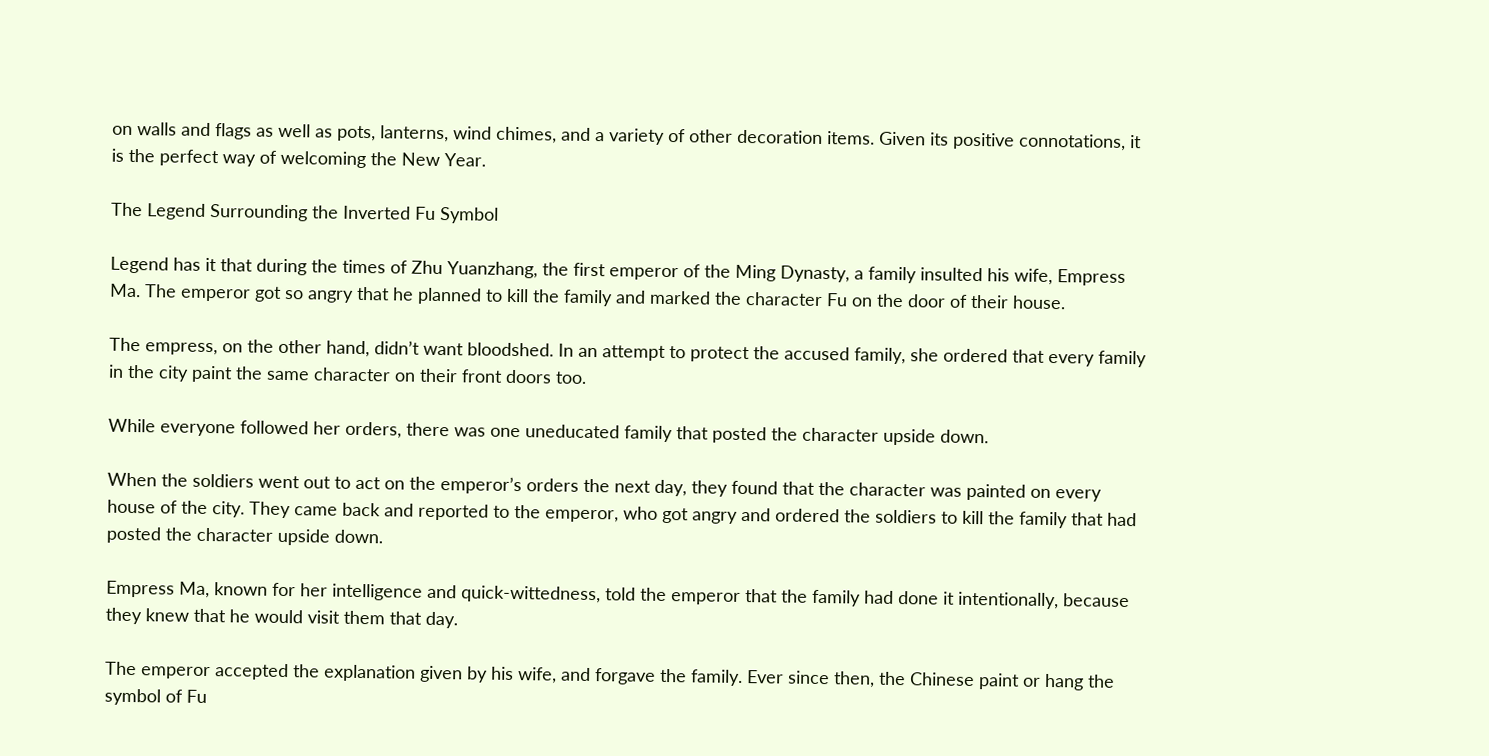on walls and flags as well as pots, lanterns, wind chimes, and a variety of other decoration items. Given its positive connotations, it is the perfect way of welcoming the New Year.

The Legend Surrounding the Inverted Fu Symbol

Legend has it that during the times of Zhu Yuanzhang, the first emperor of the Ming Dynasty, a family insulted his wife, Empress Ma. The emperor got so angry that he planned to kill the family and marked the character Fu on the door of their house.

The empress, on the other hand, didn’t want bloodshed. In an attempt to protect the accused family, she ordered that every family in the city paint the same character on their front doors too.

While everyone followed her orders, there was one uneducated family that posted the character upside down.

When the soldiers went out to act on the emperor’s orders the next day, they found that the character was painted on every house of the city. They came back and reported to the emperor, who got angry and ordered the soldiers to kill the family that had posted the character upside down.

Empress Ma, known for her intelligence and quick-wittedness, told the emperor that the family had done it intentionally, because they knew that he would visit them that day.

The emperor accepted the explanation given by his wife, and forgave the family. Ever since then, the Chinese paint or hang the symbol of Fu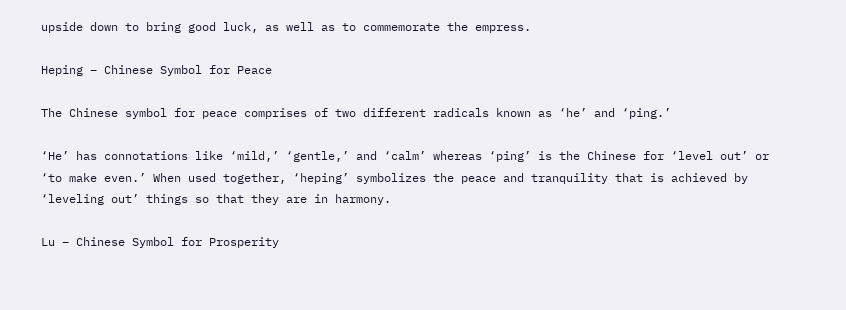upside down to bring good luck, as well as to commemorate the empress.

Heping – Chinese Symbol for Peace

The Chinese symbol for peace comprises of two different radicals known as ‘he’ and ‘ping.’

‘He’ has connotations like ‘mild,’ ‘gentle,’ and ‘calm’ whereas ‘ping’ is the Chinese for ‘level out’ or ‘to make even.’ When used together, ‘heping’ symbolizes the peace and tranquility that is achieved by ‘leveling out’ things so that they are in harmony.

Lu – Chinese Symbol for Prosperity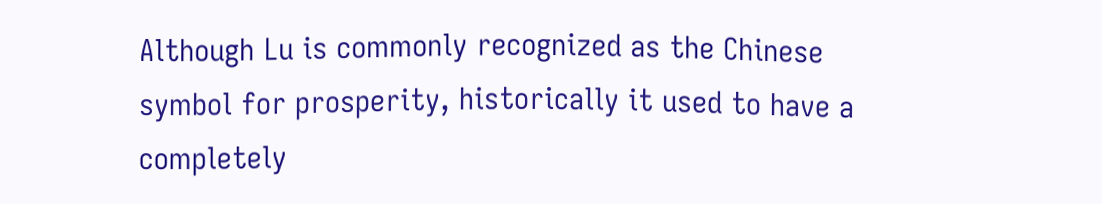Although Lu is commonly recognized as the Chinese symbol for prosperity, historically it used to have a completely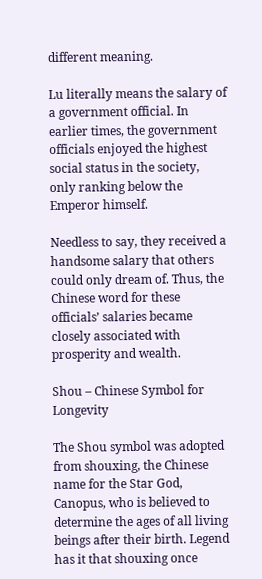different meaning.

Lu literally means the salary of a government official. In earlier times, the government officials enjoyed the highest social status in the society, only ranking below the Emperor himself.

Needless to say, they received a handsome salary that others could only dream of. Thus, the Chinese word for these officials’ salaries became closely associated with prosperity and wealth.

Shou – Chinese Symbol for Longevity

The Shou symbol was adopted from shouxing, the Chinese name for the Star God, Canopus, who is believed to determine the ages of all living beings after their birth. Legend has it that shouxing once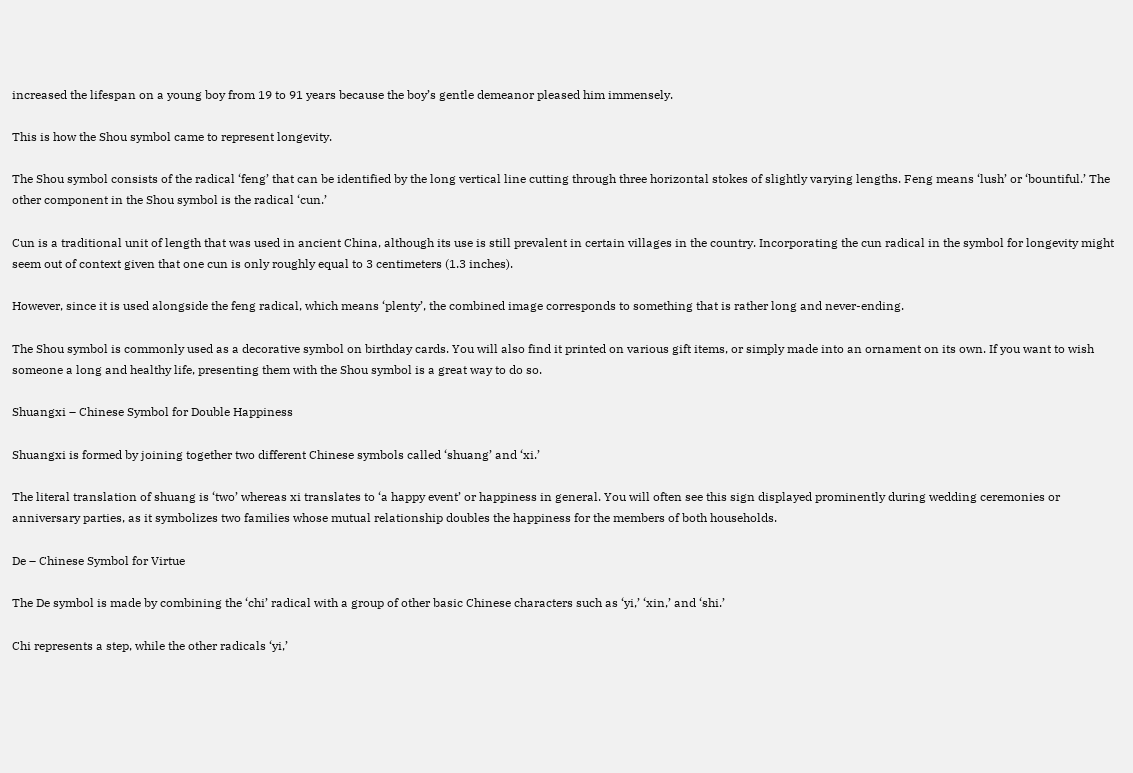increased the lifespan on a young boy from 19 to 91 years because the boy’s gentle demeanor pleased him immensely.

This is how the Shou symbol came to represent longevity.

The Shou symbol consists of the radical ‘feng’ that can be identified by the long vertical line cutting through three horizontal stokes of slightly varying lengths. Feng means ‘lush’ or ‘bountiful.’ The other component in the Shou symbol is the radical ‘cun.’

Cun is a traditional unit of length that was used in ancient China, although its use is still prevalent in certain villages in the country. Incorporating the cun radical in the symbol for longevity might seem out of context given that one cun is only roughly equal to 3 centimeters (1.3 inches).

However, since it is used alongside the feng radical, which means ‘plenty’, the combined image corresponds to something that is rather long and never-ending.

The Shou symbol is commonly used as a decorative symbol on birthday cards. You will also find it printed on various gift items, or simply made into an ornament on its own. If you want to wish someone a long and healthy life, presenting them with the Shou symbol is a great way to do so.

Shuangxi – Chinese Symbol for Double Happiness

Shuangxi is formed by joining together two different Chinese symbols called ‘shuang’ and ‘xi.’

The literal translation of shuang is ‘two’ whereas xi translates to ‘a happy event’ or happiness in general. You will often see this sign displayed prominently during wedding ceremonies or anniversary parties, as it symbolizes two families whose mutual relationship doubles the happiness for the members of both households.

De – Chinese Symbol for Virtue

The De symbol is made by combining the ‘chi’ radical with a group of other basic Chinese characters such as ‘yi,’ ‘xin,’ and ‘shi.’

Chi represents a step, while the other radicals ‘yi,’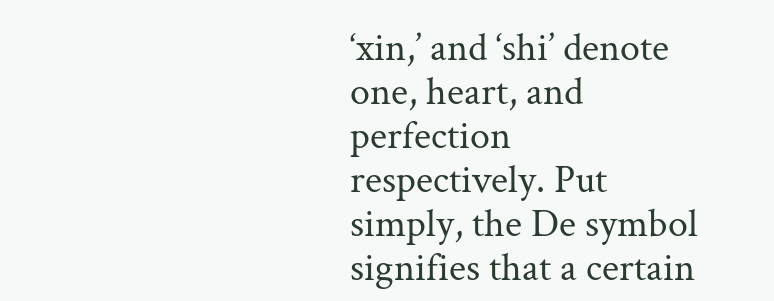‘xin,’ and ‘shi’ denote one, heart, and perfection respectively. Put simply, the De symbol signifies that a certain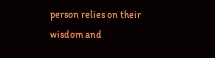person relies on their wisdom and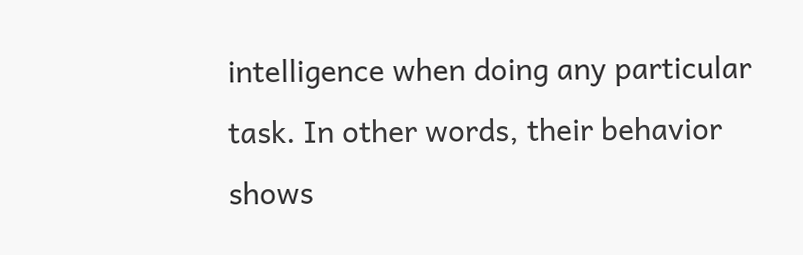intelligence when doing any particular task. In other words, their behavior shows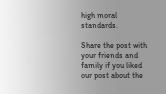high moral standards.

Share the post with your friends and family if you liked our post about the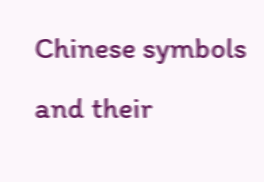Chinese symbols and their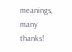meanings, many thanks!